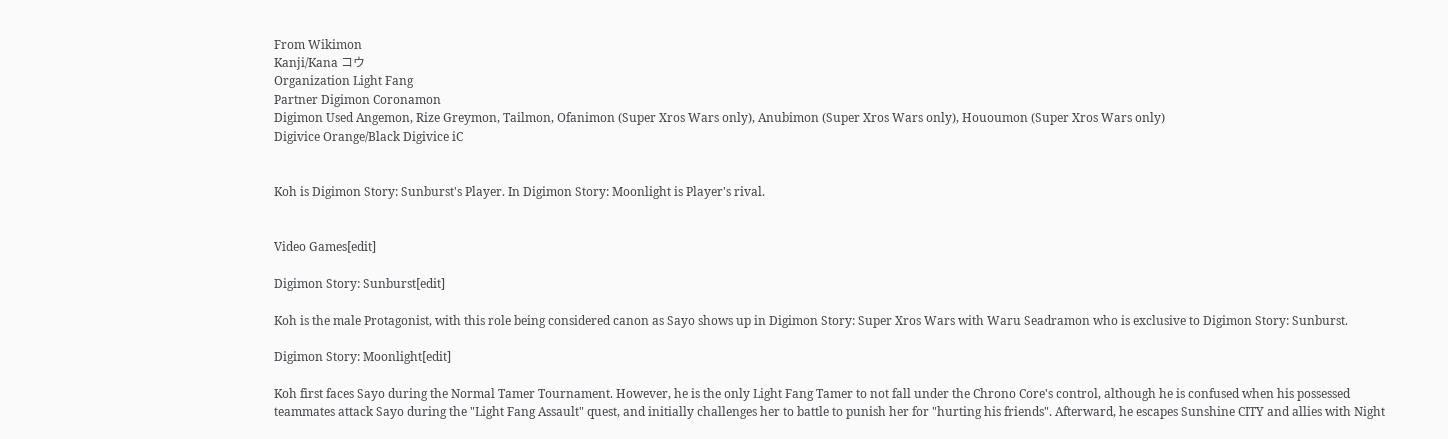From Wikimon
Kanji/Kana コウ
Organization Light Fang
Partner Digimon Coronamon
Digimon Used Angemon, Rize Greymon, Tailmon, Ofanimon (Super Xros Wars only), Anubimon (Super Xros Wars only), Hououmon (Super Xros Wars only)
Digivice Orange/Black Digivice iC


Koh is Digimon Story: Sunburst's Player. In Digimon Story: Moonlight is Player's rival.


Video Games[edit]

Digimon Story: Sunburst[edit]

Koh is the male Protagonist, with this role being considered canon as Sayo shows up in Digimon Story: Super Xros Wars with Waru Seadramon who is exclusive to Digimon Story: Sunburst.

Digimon Story: Moonlight[edit]

Koh first faces Sayo during the Normal Tamer Tournament. However, he is the only Light Fang Tamer to not fall under the Chrono Core's control, although he is confused when his possessed teammates attack Sayo during the "Light Fang Assault" quest, and initially challenges her to battle to punish her for "hurting his friends". Afterward, he escapes Sunshine CITY and allies with Night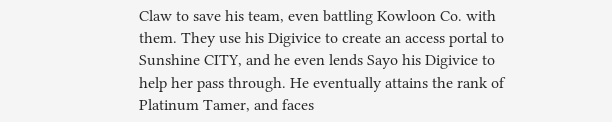Claw to save his team, even battling Kowloon Co. with them. They use his Digivice to create an access portal to Sunshine CITY, and he even lends Sayo his Digivice to help her pass through. He eventually attains the rank of Platinum Tamer, and faces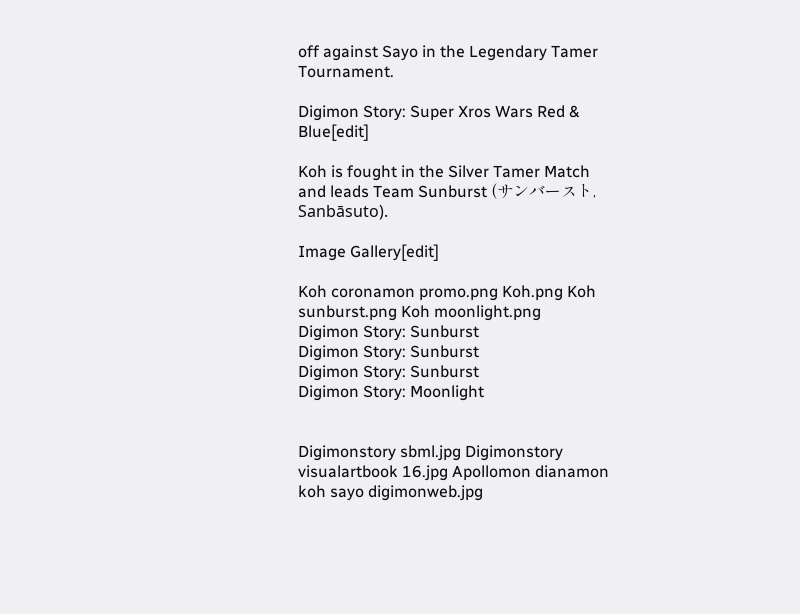off against Sayo in the Legendary Tamer Tournament.

Digimon Story: Super Xros Wars Red & Blue[edit]

Koh is fought in the Silver Tamer Match and leads Team Sunburst (サンバースト, Sanbāsuto).

Image Gallery[edit]

Koh coronamon promo.png Koh.png Koh sunburst.png Koh moonlight.png
Digimon Story: Sunburst
Digimon Story: Sunburst
Digimon Story: Sunburst
Digimon Story: Moonlight


Digimonstory sbml.jpg Digimonstory visualartbook 16.jpg Apollomon dianamon koh sayo digimonweb.jpg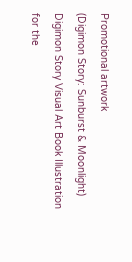Promotional artwork
(Digimon Story: Sunburst & Moonlight)
Digimon Story Visual Art Book Illustration for the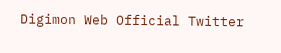Digimon Web Official Twitter